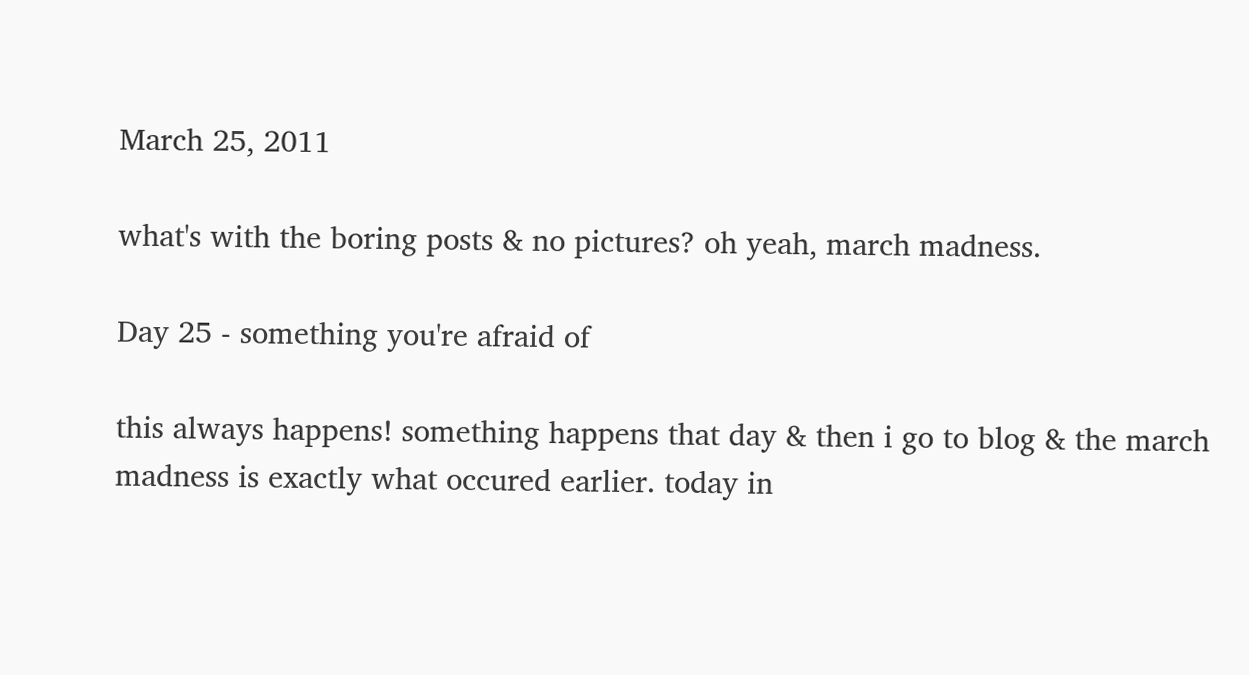March 25, 2011

what's with the boring posts & no pictures? oh yeah, march madness.

Day 25 - something you're afraid of

this always happens! something happens that day & then i go to blog & the march madness is exactly what occured earlier. today in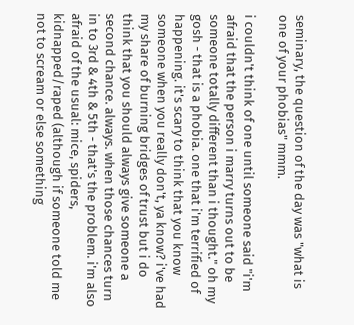seminary, the question of the day was "what is one of your phobias" mmm.

i couldn't think of one until someone said "i'm afraid that the person i marry turns out to be someone totally different than i thought." oh my gosh - that is a phobia. one that i'm terrified of happening. it's scary to think that you know someone when you really don't, ya know? i've had my share of burning bridges of trust but i do think that you should always give someone a second chance. always. when those chances turn in to 3rd & 4th & 5th - that's the problem. i'm also afraid of the usual: mice, spiders, kidnapped/raped (although if someone told me not to scream or else something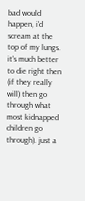bad would happen, i'd scream at the top of my lungs. it's much better to die right then (if they really will) then go through what most kidnapped children go through). just a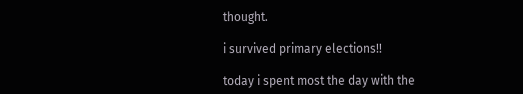thought.

i survived primary elections!!

today i spent most the day with the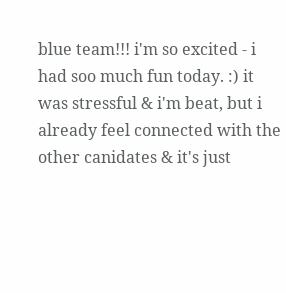blue team!!! i'm so excited - i had soo much fun today. :) it was stressful & i'm beat, but i already feel connected with the other canidates & it's just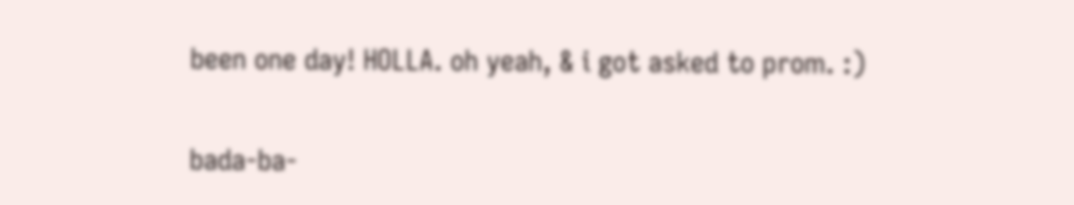been one day! HOLLA. oh yeah, & i got asked to prom. :)

bada-ba-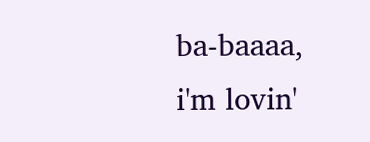ba-baaaa, i'm lovin'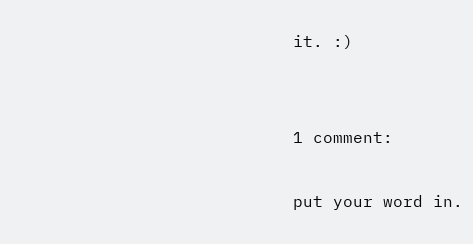it. :)


1 comment:

put your word in.